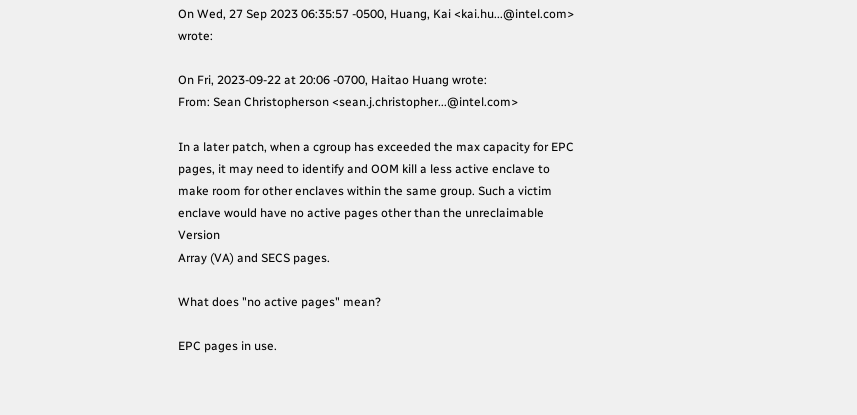On Wed, 27 Sep 2023 06:35:57 -0500, Huang, Kai <kai.hu...@intel.com> wrote:

On Fri, 2023-09-22 at 20:06 -0700, Haitao Huang wrote:
From: Sean Christopherson <sean.j.christopher...@intel.com>

In a later patch, when a cgroup has exceeded the max capacity for EPC
pages, it may need to identify and OOM kill a less active enclave to
make room for other enclaves within the same group. Such a victim
enclave would have no active pages other than the unreclaimable Version
Array (VA) and SECS pages.

What does "no active pages" mean?

EPC pages in use.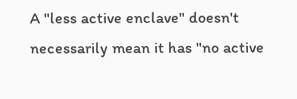A "less active enclave" doesn't necessarily mean it has "no active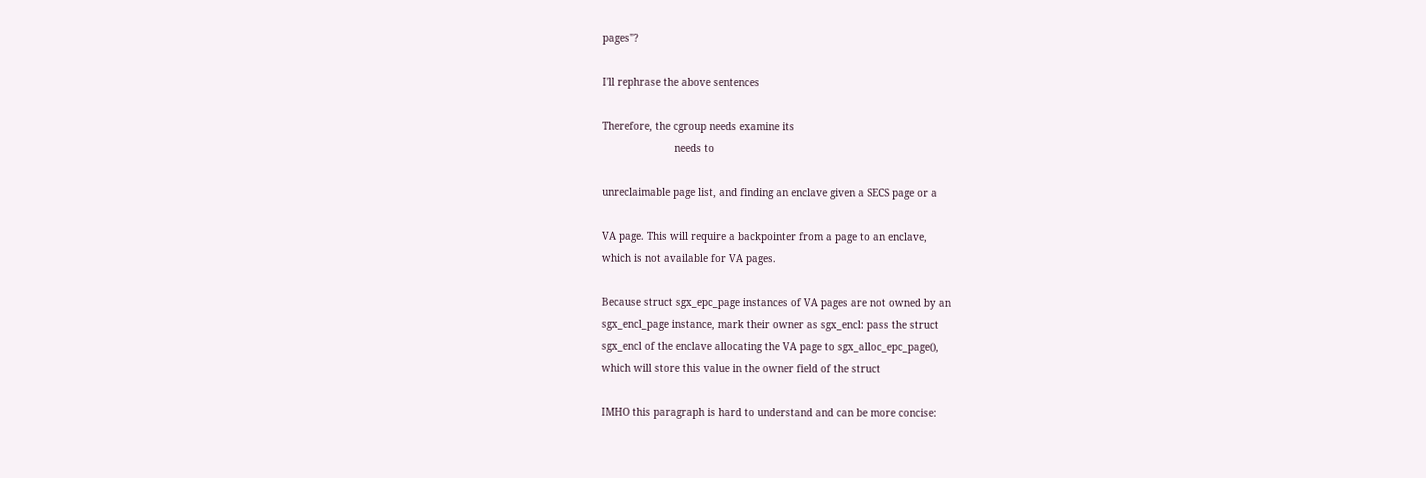pages"?

I'll rephrase the above sentences

Therefore, the cgroup needs examine its
                        needs to

unreclaimable page list, and finding an enclave given a SECS page or a

VA page. This will require a backpointer from a page to an enclave,
which is not available for VA pages.

Because struct sgx_epc_page instances of VA pages are not owned by an
sgx_encl_page instance, mark their owner as sgx_encl: pass the struct
sgx_encl of the enclave allocating the VA page to sgx_alloc_epc_page(),
which will store this value in the owner field of the struct

IMHO this paragraph is hard to understand and can be more concise: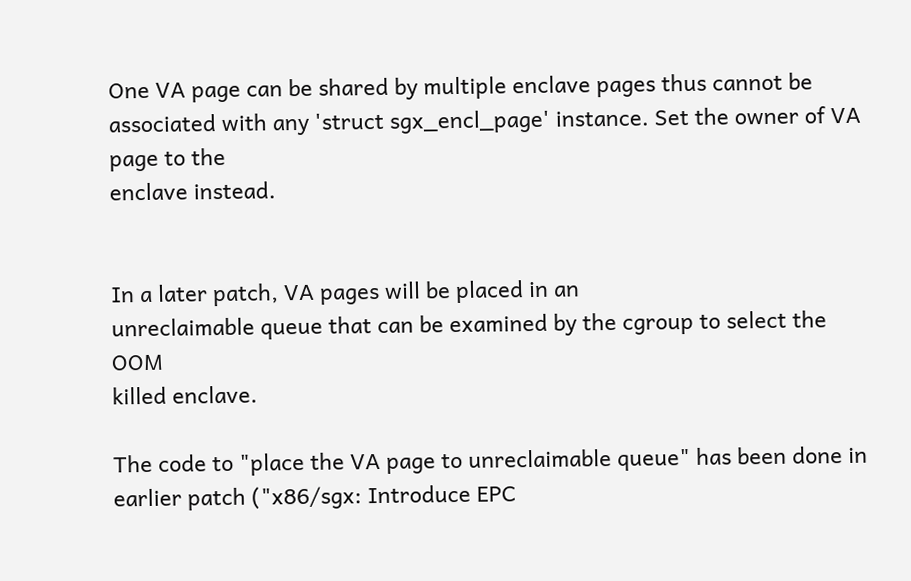One VA page can be shared by multiple enclave pages thus cannot be associated with any 'struct sgx_encl_page' instance. Set the owner of VA page to the
enclave instead.


In a later patch, VA pages will be placed in an
unreclaimable queue that can be examined by the cgroup to select the OOM
killed enclave.

The code to "place the VA page to unreclaimable queue" has been done in earlier patch ("x86/sgx: Introduce EPC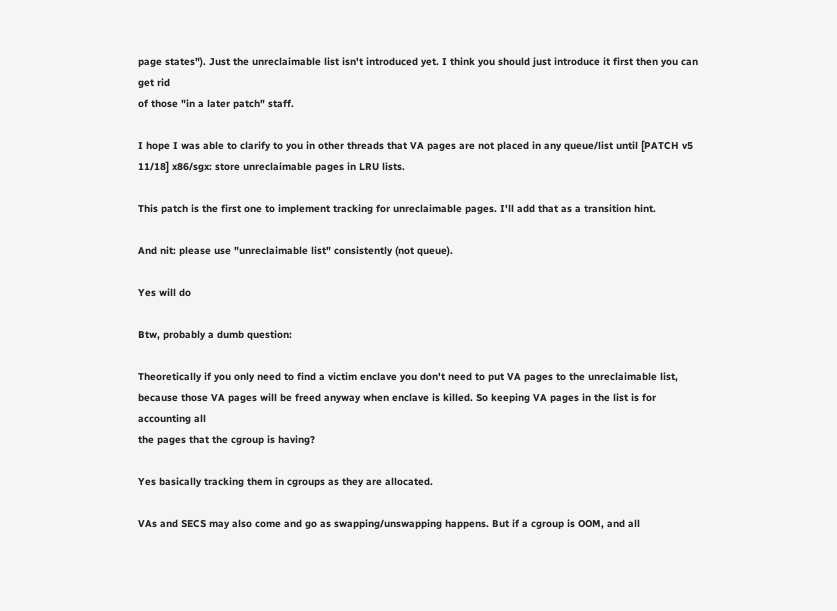page states"). Just the unreclaimable list isn't introduced yet. I think you should just introduce it first then you can get rid
of those "in a later patch" staff.

I hope I was able to clarify to you in other threads that VA pages are not placed in any queue/list until [PATCH v5 11/18] x86/sgx: store unreclaimable pages in LRU lists.

This patch is the first one to implement tracking for unreclaimable pages. I'll add that as a transition hint.

And nit: please use "unreclaimable list" consistently (not queue).

Yes will do

Btw, probably a dumb question:

Theoretically if you only need to find a victim enclave you don't need to put VA pages to the unreclaimable list, because those VA pages will be freed anyway when enclave is killed. So keeping VA pages in the list is for accounting all
the pages that the cgroup is having?

Yes basically tracking them in cgroups as they are allocated.

VAs and SECS may also come and go as swapping/unswapping happens. But if a cgroup is OOM, and all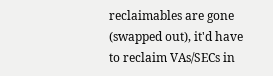reclaimables are gone (swapped out), it'd have to reclaim VAs/SECs in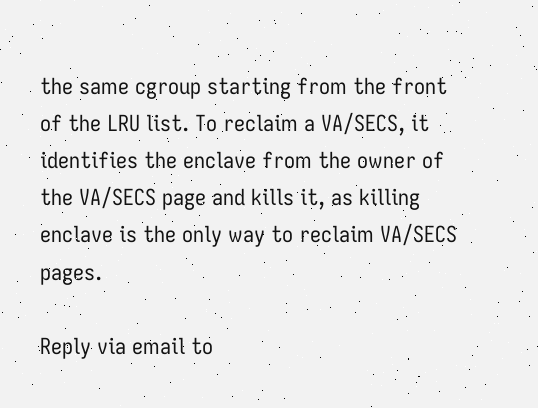the same cgroup starting from the front of the LRU list. To reclaim a VA/SECS, it identifies the enclave from the owner of the VA/SECS page and kills it, as killing enclave is the only way to reclaim VA/SECS pages.

Reply via email to